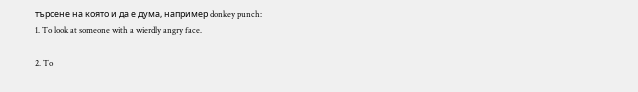търсене на която и да е дума, например donkey punch:
1. To look at someone with a wierdly angry face.

2. To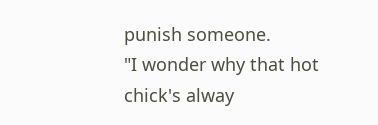punish someone.
"I wonder why that hot chick's alway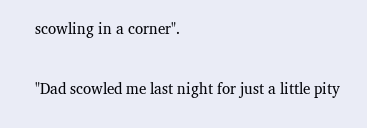scowling in a corner".

"Dad scowled me last night for just a little pity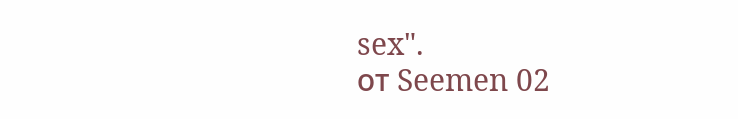sex".
от Seemen 02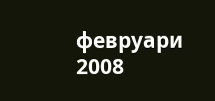февруари 2008